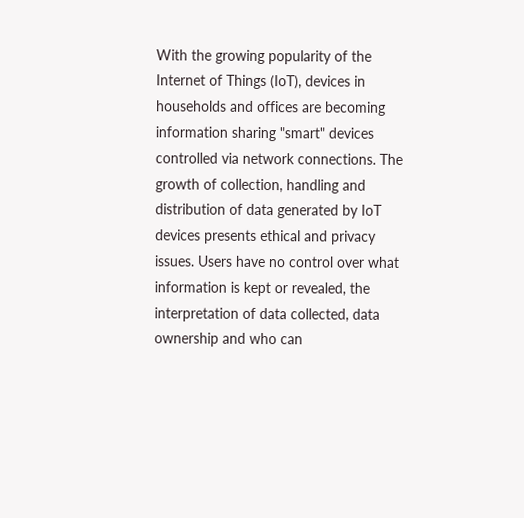With the growing popularity of the Internet of Things (IoT), devices in households and offices are becoming information sharing "smart" devices controlled via network connections. The growth of collection, handling and distribution of data generated by IoT devices presents ethical and privacy issues. Users have no control over what information is kept or revealed, the interpretation of data collected, data ownership and who can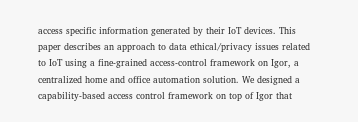access specific information generated by their IoT devices. This paper describes an approach to data ethical/privacy issues related to IoT using a fine-grained access-control framework on Igor, a centralized home and office automation solution. We designed a capability-based access control framework on top of Igor that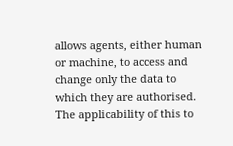allows agents, either human or machine, to access and change only the data to which they are authorised. The applicability of this to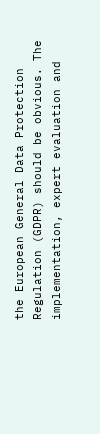the European General Data Protection Regulation (GDPR) should be obvious. The implementation, expert evaluation and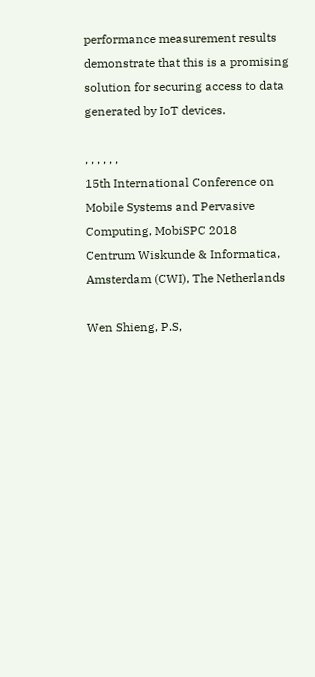performance measurement results demonstrate that this is a promising solution for securing access to data generated by IoT devices.

, , , , , ,
15th International Conference on Mobile Systems and Pervasive Computing, MobiSPC 2018
Centrum Wiskunde & Informatica, Amsterdam (CWI), The Netherlands

Wen Shieng, P.S,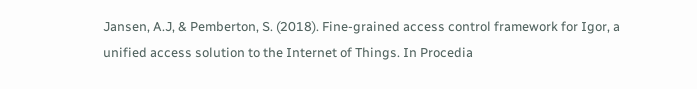Jansen, A.J, & Pemberton, S. (2018). Fine-grained access control framework for Igor, a unified access solution to the Internet of Things. In Procedia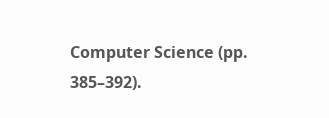Computer Science (pp. 385–392).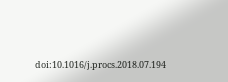doi:10.1016/j.procs.2018.07.194